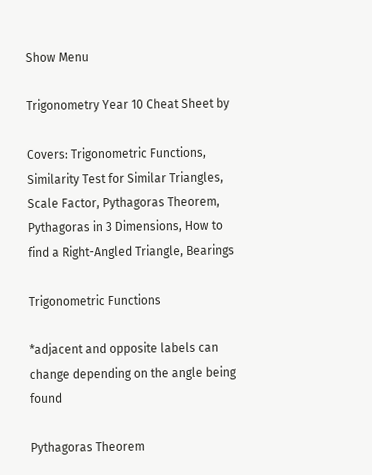Show Menu

Trigonometry Year 10 Cheat Sheet by

Covers: Trigonometric Functions, Similarity Test for Similar Triangles, Scale Factor, Pythagoras Theorem, Pythagoras in 3 Dimensions, How to find a Right-Angled Triangle, Bearings

Trigonometric Functions

*adjacent and opposite labels can change depending on the angle being found

Pythagoras Theorem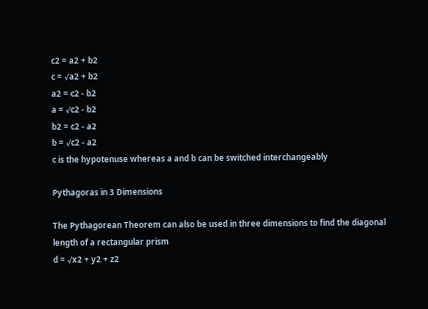c2 = a2 + b2
c = √a2 + b2
a2 = c2 - b2
a = √c2 - b2
b2 = c2 - a2
b = √c2 - a2
c is the hypotenuse whereas a and b can be switched interchangeably

Pythagoras in 3 Dimensions

The Pythagorean Theorem can also be used in three dimensions to find the diagonal length of a rectangular prism
d = √x2 + y2 + z2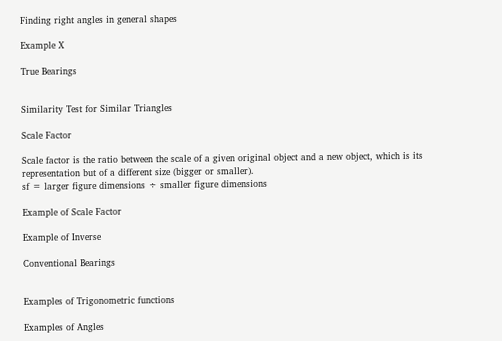Finding right angles in general shapes

Example X

True Bearings


Similarity Test for Similar Triangles

Scale Factor

Scale factor is the ratio between the scale of a given original object and a new object, which is its representation but of a different size (bigger or smaller).
sf = larger figure dimensions ÷ smaller figure dimensions

Example of Scale Factor

Example of Inverse

Conventional Bearings


Examples of Trigonometric functions

Examples of Angles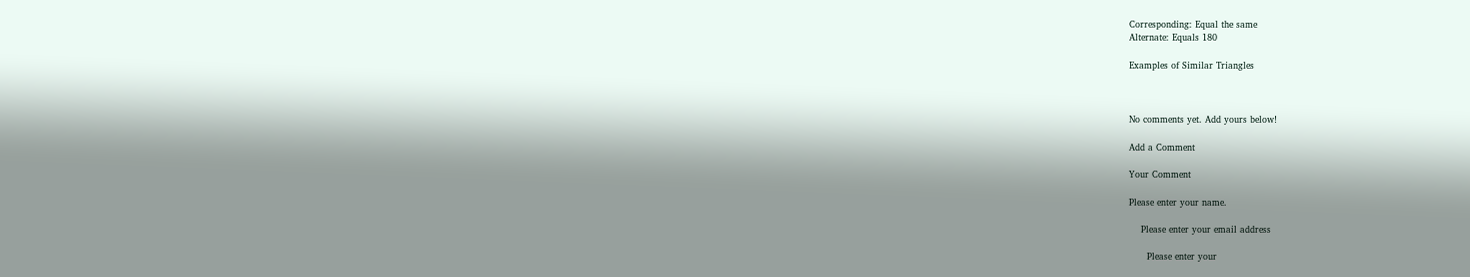Corresponding: Equal the same
Alternate: Equals 180

Examples of Similar Triangles



No comments yet. Add yours below!

Add a Comment

Your Comment

Please enter your name.

    Please enter your email address

      Please enter your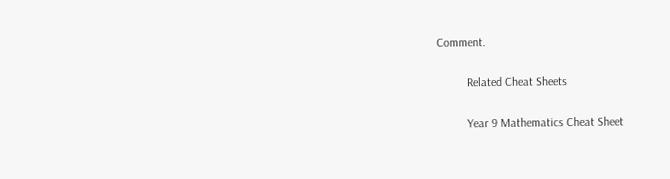Comment.

          Related Cheat Sheets

          Year 9 Mathematics Cheat Sheet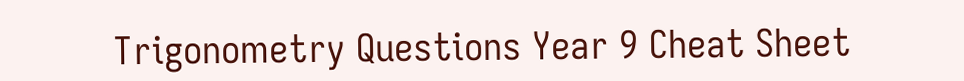Trigonometry Questions Year 9 Cheat Sheet